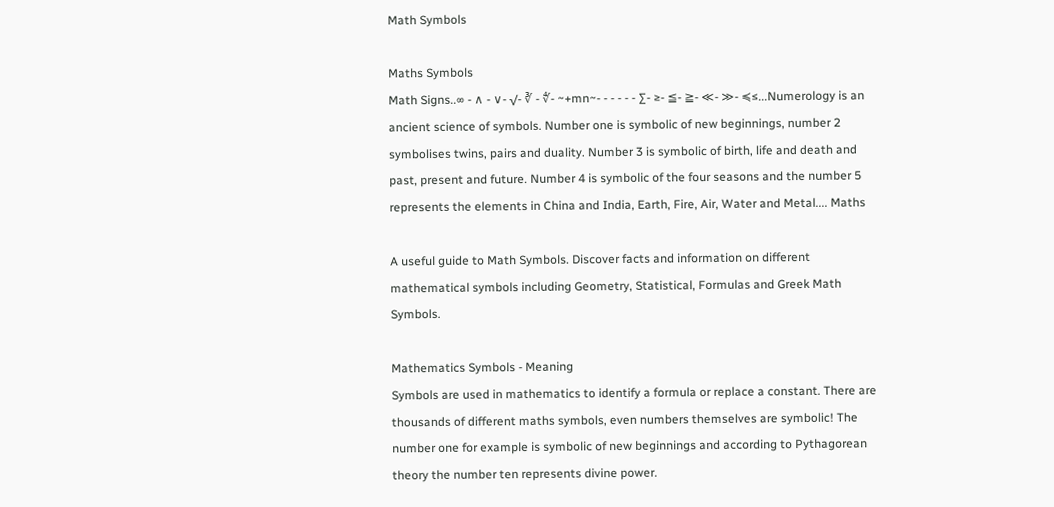Math Symbols

Maths Symbols
Math Signs..∞ - ∧ - ∨- √- ∛ - ∜- ~+mn~- - - - - - ∑- ≥- ≦- ≧- ≪- ≫- ≼≤...Numerology is an ancient science of symbols. Number one is symbolic of new beginnings, number 2 symbolises twins, pairs and duality. Number 3 is symbolic of birth, life and death and past, present and future. Number 4 is symbolic of the four seasons and the number 5 represents the elements in China and India, Earth, Fire, Air, Water and Metal.... Maths

A useful guide to Math Symbols. Discover facts and information on different mathematical symbols including Geometry, Statistical, Formulas and Greek Math Symbols.

Mathematics Symbols - Meaning
Symbols are used in mathematics to identify a formula or replace a constant. There are thousands of different maths symbols, even numbers themselves are symbolic! The number one for example is symbolic of new beginnings and according to Pythagorean theory the number ten represents divine power.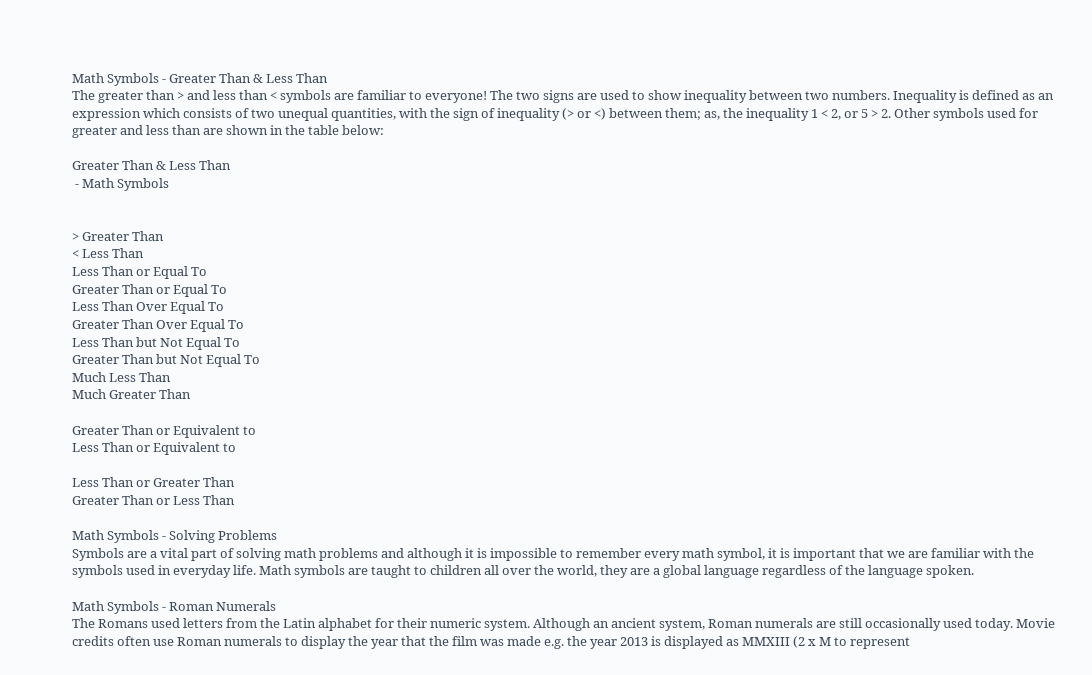Math Symbols - Greater Than & Less Than
The greater than > and less than < symbols are familiar to everyone! The two signs are used to show inequality between two numbers. Inequality is defined as an expression which consists of two unequal quantities, with the sign of inequality (> or <) between them; as, the inequality 1 < 2, or 5 > 2. Other symbols used for greater and less than are shown in the table below:

Greater Than & Less Than
 - Math Symbols


> Greater Than
< Less Than
Less Than or Equal To
Greater Than or Equal To
Less Than Over Equal To
Greater Than Over Equal To
Less Than but Not Equal To
Greater Than but Not Equal To
Much Less Than
Much Greater Than

Greater Than or Equivalent to
Less Than or Equivalent to

Less Than or Greater Than
Greater Than or Less Than

Math Symbols - Solving Problems
Symbols are a vital part of solving math problems and although it is impossible to remember every math symbol, it is important that we are familiar with the symbols used in everyday life. Math symbols are taught to children all over the world, they are a global language regardless of the language spoken.

Math Symbols - Roman Numerals
The Romans used letters from the Latin alphabet for their numeric system. Although an ancient system, Roman numerals are still occasionally used today. Movie credits often use Roman numerals to display the year that the film was made e.g. the year 2013 is displayed as MMXIII (2 x M to represent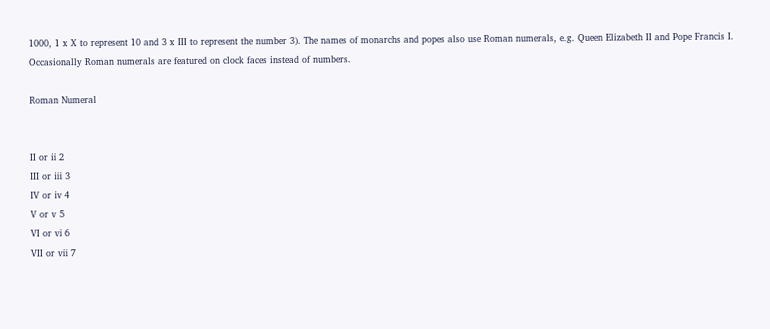1000, 1 x X to represent 10 and 3 x III to represent the number 3). The names of monarchs and popes also use Roman numerals, e.g. Queen Elizabeth II and Pope Francis I. Occasionally Roman numerals are featured on clock faces instead of numbers.

Roman Numeral


Ⅱ or ⅱ 2
Ⅲ or ⅲ 3
Ⅳ or ⅳ 4
Ⅴ or ⅴ 5
Ⅵ or ⅵ 6
Ⅶ or ⅶ 7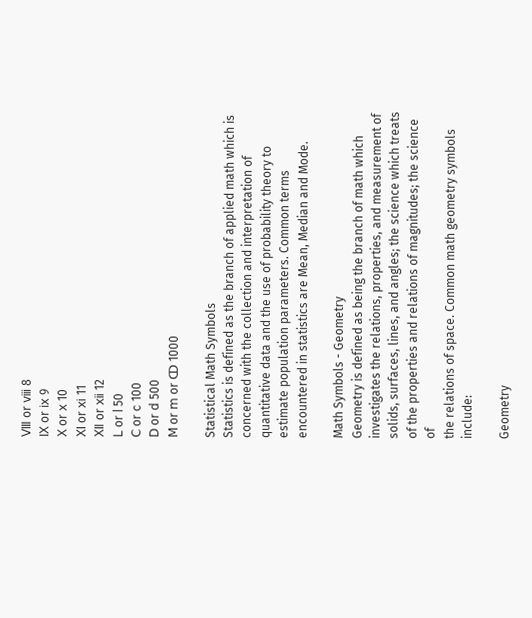Ⅷ or ⅷ 8
Ⅸ or ⅸ 9
Ⅹ or ⅹ 10
Ⅺ or ⅺ 11
Ⅻ or ⅻ 12
Ⅼ or ⅼ 50
Ⅽ or ⅽ 100
Ⅾ or ⅾ 500
Ⅿ or ⅿ or ↀ 1000

Statistical Math Symbols
Statistics is defined as the branch of applied math which is concerned with the collection and interpretation of quantitative data and the use of probability theory to estimate population parameters. Common terms encountered in statistics are Mean, Median and Mode.

Math Symbols - Geometry
Geometry is defined as being the branch of math which investigates the relations, properties, and measurement of solids, surfaces, lines, and angles; the science which treats of the properties and relations of magnitudes; the science of
the relations of space. Common math geometry symbols include:

Geometry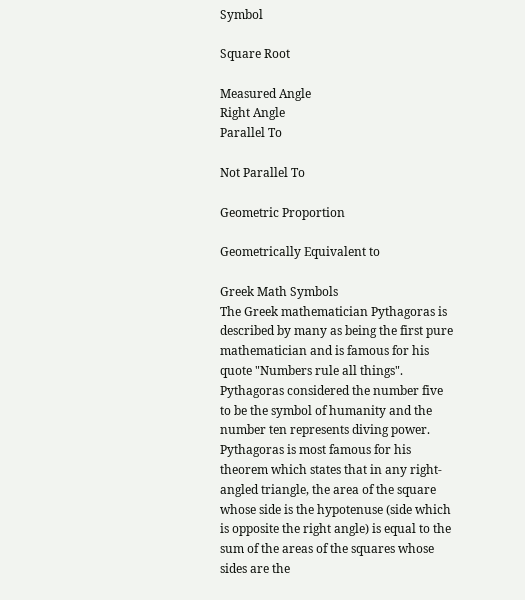Symbol

Square Root

Measured Angle
Right Angle
Parallel To

Not Parallel To

Geometric Proportion

Geometrically Equivalent to

Greek Math Symbols
The Greek mathematician Pythagoras is described by many as being the first pure mathematician and is famous for his quote "Numbers rule all things". Pythagoras considered the number five to be the symbol of humanity and the number ten represents diving power. Pythagoras is most famous for his theorem which states that in any right-angled triangle, the area of the square whose side is the hypotenuse (side which is opposite the right angle) is equal to the sum of the areas of the squares whose sides are the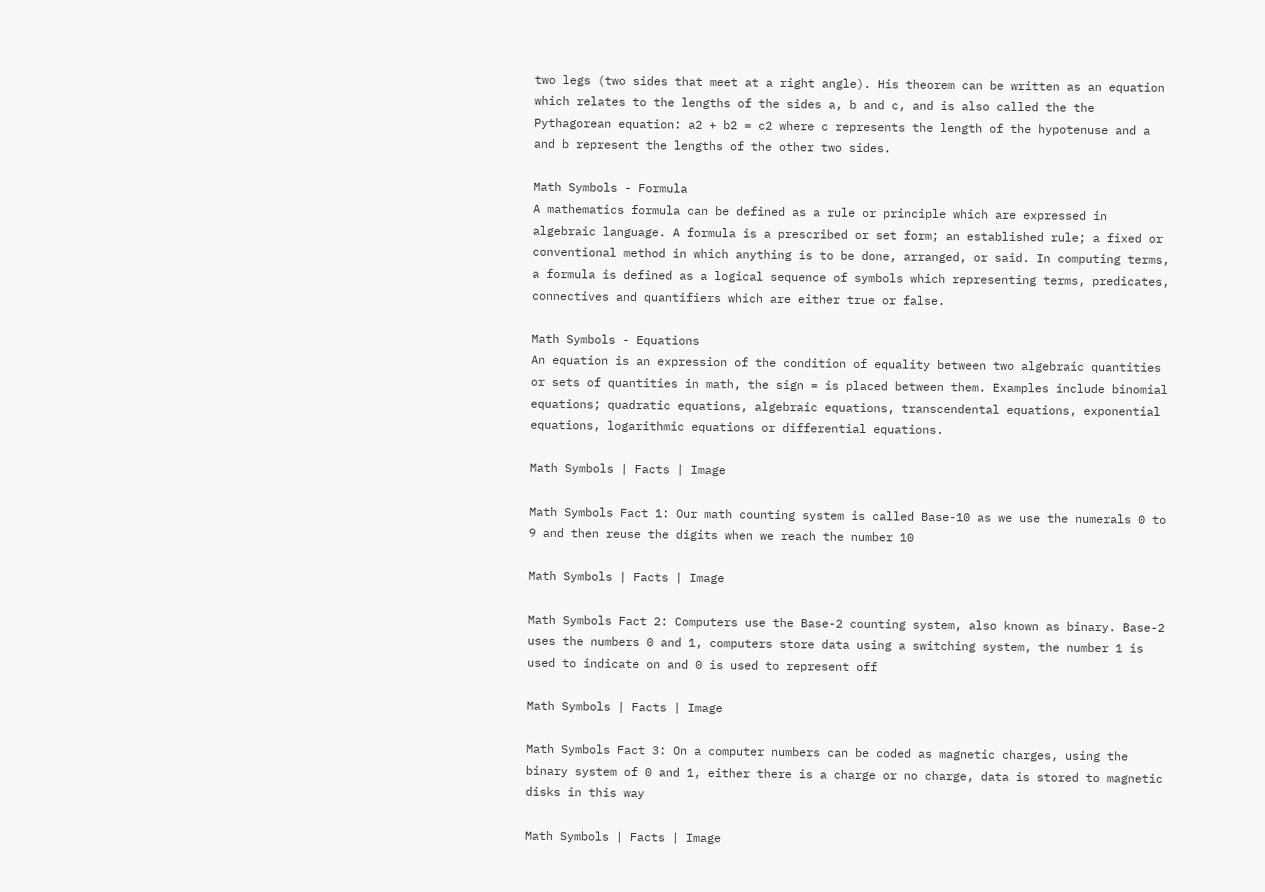two legs (two sides that meet at a right angle). His theorem can be written as an equation which relates to the lengths of the sides a, b and c, and is also called the the Pythagorean equation: a2 + b2 = c2 where c represents the length of the hypotenuse and a and b represent the lengths of the other two sides.

Math Symbols - Formula
A mathematics formula can be defined as a rule or principle which are expressed in algebraic language. A formula is a prescribed or set form; an established rule; a fixed or conventional method in which anything is to be done, arranged, or said. In computing terms, a formula is defined as a logical sequence of symbols which representing terms, predicates, connectives and quantifiers which are either true or false.

Math Symbols - Equations
An equation is an expression of the condition of equality between two algebraic quantities or sets of quantities in math, the sign = is placed between them. Examples include binomial equations; quadratic equations, algebraic equations, transcendental equations, exponential equations, logarithmic equations or differential equations.

Math Symbols | Facts | Image

Math Symbols Fact 1: Our math counting system is called Base-10 as we use the numerals 0 to 9 and then reuse the digits when we reach the number 10

Math Symbols | Facts | Image

Math Symbols Fact 2: Computers use the Base-2 counting system, also known as binary. Base-2 uses the numbers 0 and 1, computers store data using a switching system, the number 1 is used to indicate on and 0 is used to represent off

Math Symbols | Facts | Image

Math Symbols Fact 3: On a computer numbers can be coded as magnetic charges, using the binary system of 0 and 1, either there is a charge or no charge, data is stored to magnetic disks in this way

Math Symbols | Facts | Image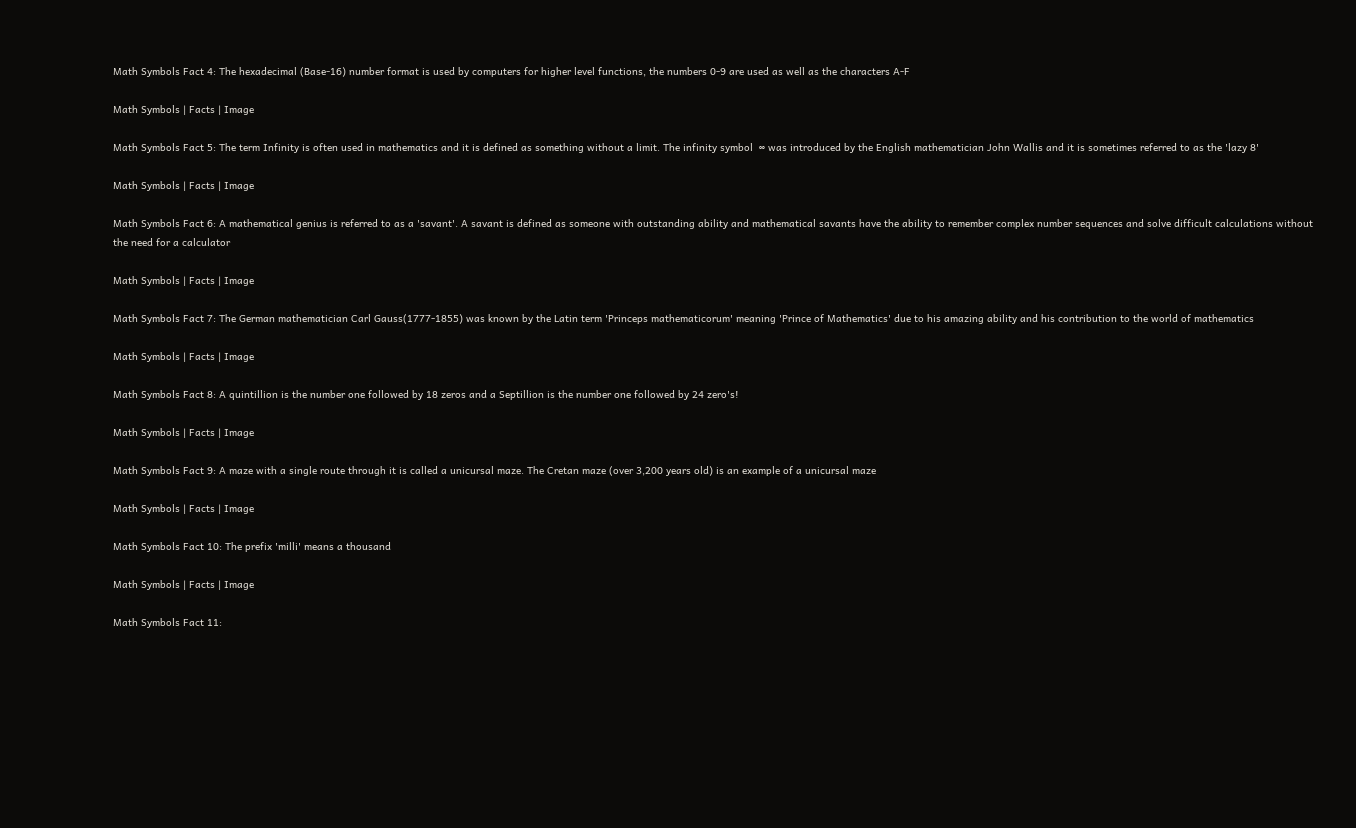Math Symbols Fact 4: The hexadecimal (Base-16) number format is used by computers for higher level functions, the numbers 0-9 are used as well as the characters A-F

Math Symbols | Facts | Image

Math Symbols Fact 5: The term Infinity is often used in mathematics and it is defined as something without a limit. The infinity symbol  ∞ was introduced by the English mathematician John Wallis and it is sometimes referred to as the 'lazy 8'

Math Symbols | Facts | Image

Math Symbols Fact 6: A mathematical genius is referred to as a 'savant'. A savant is defined as someone with outstanding ability and mathematical savants have the ability to remember complex number sequences and solve difficult calculations without the need for a calculator

Math Symbols | Facts | Image

Math Symbols Fact 7: The German mathematician Carl Gauss(1777-1855) was known by the Latin term 'Princeps mathematicorum' meaning 'Prince of Mathematics' due to his amazing ability and his contribution to the world of mathematics

Math Symbols | Facts | Image

Math Symbols Fact 8: A quintillion is the number one followed by 18 zeros and a Septillion is the number one followed by 24 zero's!

Math Symbols | Facts | Image

Math Symbols Fact 9: A maze with a single route through it is called a unicursal maze. The Cretan maze (over 3,200 years old) is an example of a unicursal maze

Math Symbols | Facts | Image

Math Symbols Fact 10: The prefix 'milli' means a thousand

Math Symbols | Facts | Image

Math Symbols Fact 11: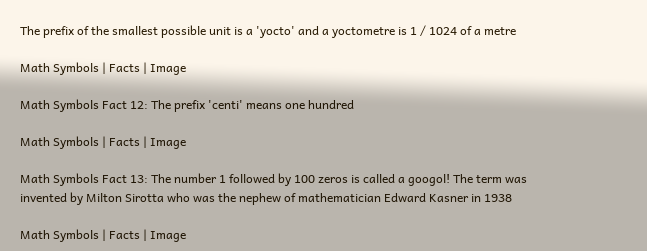The prefix of the smallest possible unit is a 'yocto' and a yoctometre is 1 / 1024 of a metre

Math Symbols | Facts | Image

Math Symbols Fact 12: The prefix 'centi' means one hundred

Math Symbols | Facts | Image

Math Symbols Fact 13: The number 1 followed by 100 zeros is called a googol! The term was invented by Milton Sirotta who was the nephew of mathematician Edward Kasner in 1938

Math Symbols | Facts | Image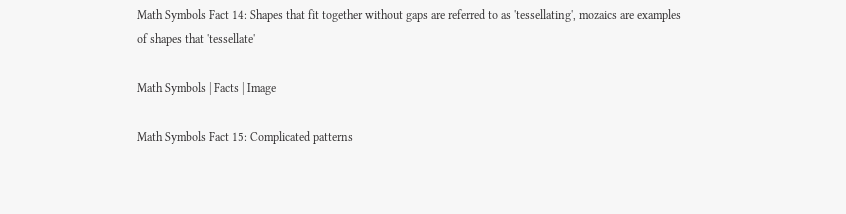Math Symbols Fact 14: Shapes that fit together without gaps are referred to as 'tessellating', mozaics are examples of shapes that 'tessellate'

Math Symbols | Facts | Image

Math Symbols Fact 15: Complicated patterns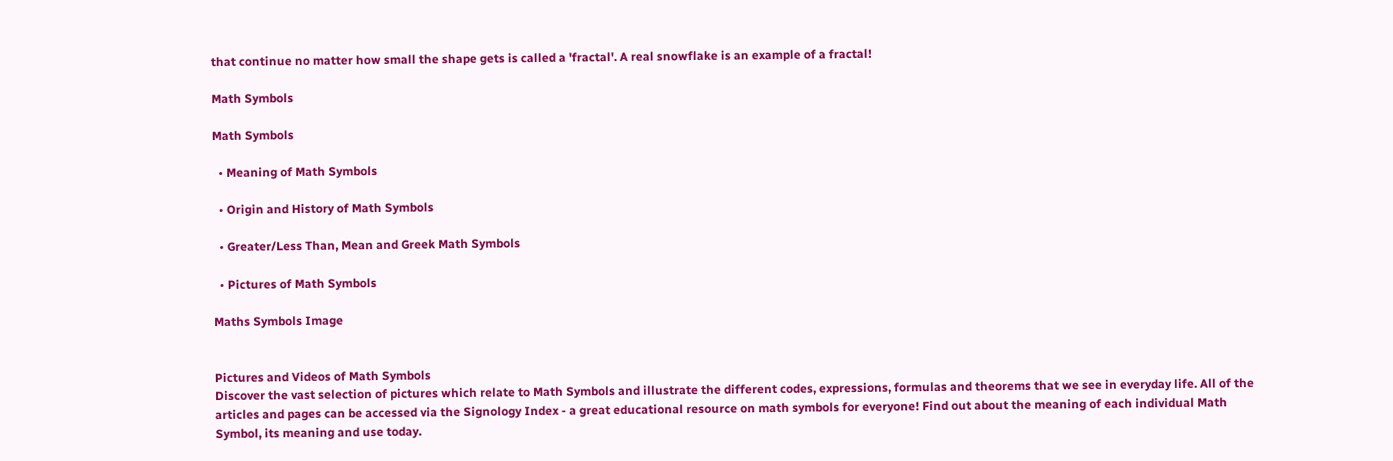that continue no matter how small the shape gets is called a 'fractal'. A real snowflake is an example of a fractal!

Math Symbols

Math Symbols

  • Meaning of Math Symbols

  • Origin and History of Math Symbols

  • Greater/Less Than, Mean and Greek Math Symbols

  • Pictures of Math Symbols

Maths Symbols Image


Pictures and Videos of Math Symbols
Discover the vast selection of pictures which relate to Math Symbols and illustrate the different codes, expressions, formulas and theorems that we see in everyday life. All of the articles and pages can be accessed via the Signology Index - a great educational resource on math symbols for everyone! Find out about the meaning of each individual Math Symbol, its meaning and use today.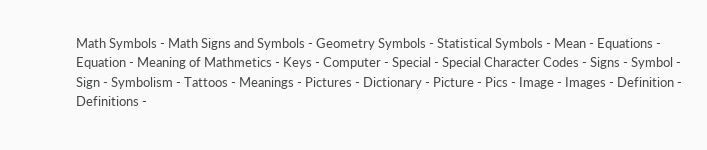Math Symbols - Math Signs and Symbols - Geometry Symbols - Statistical Symbols - Mean - Equations - Equation - Meaning of Mathmetics - Keys - Computer - Special - Special Character Codes - Signs - Symbol - Sign - Symbolism - Tattoos - Meanings - Pictures - Dictionary - Picture - Pics - Image - Images - Definition - Definitions -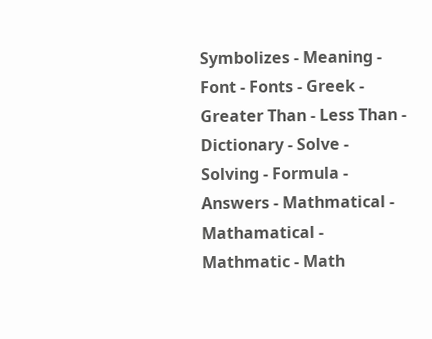Symbolizes - Meaning - Font - Fonts - Greek - Greater Than - Less Than - Dictionary - Solve - Solving - Formula - Answers - Mathmatical - Mathamatical - Mathmatic - Math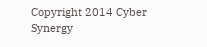Copyright 2014 Cyber Synergy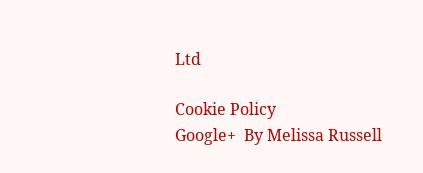Ltd

Cookie Policy
Google+  By Melissa Russell